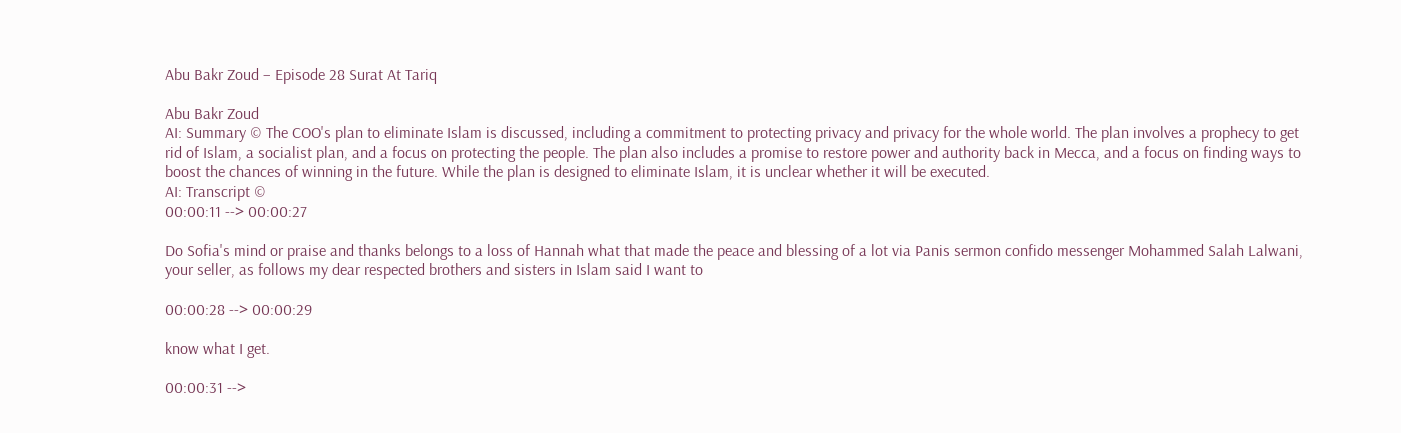Abu Bakr Zoud – Episode 28 Surat At Tariq

Abu Bakr Zoud
AI: Summary © The COO's plan to eliminate Islam is discussed, including a commitment to protecting privacy and privacy for the whole world. The plan involves a prophecy to get rid of Islam, a socialist plan, and a focus on protecting the people. The plan also includes a promise to restore power and authority back in Mecca, and a focus on finding ways to boost the chances of winning in the future. While the plan is designed to eliminate Islam, it is unclear whether it will be executed.
AI: Transcript ©
00:00:11 --> 00:00:27

Do Sofia's mind or praise and thanks belongs to a loss of Hannah what that made the peace and blessing of a lot via Panis sermon confido messenger Mohammed Salah Lalwani, your seller, as follows my dear respected brothers and sisters in Islam said I want to

00:00:28 --> 00:00:29

know what I get.

00:00:31 -->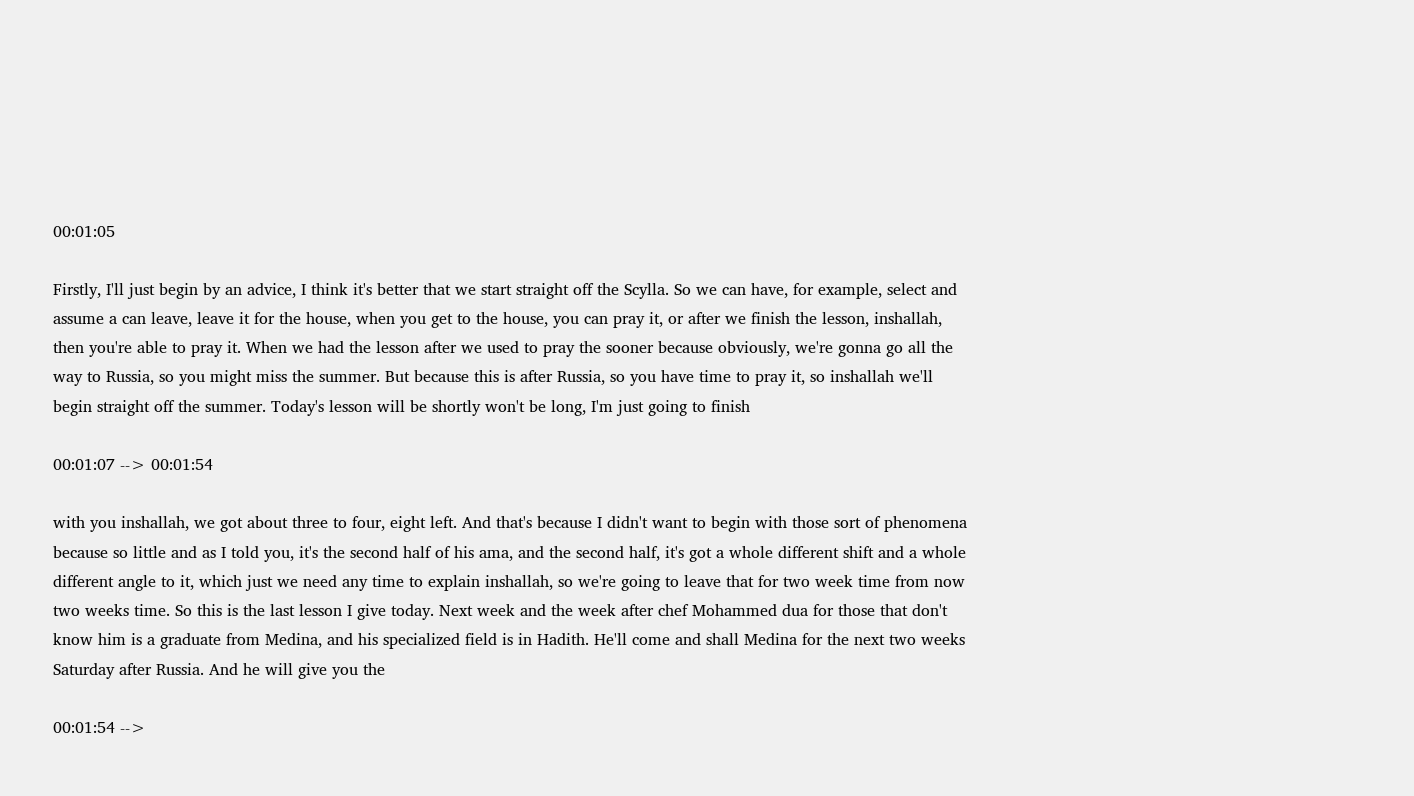00:01:05

Firstly, I'll just begin by an advice, I think it's better that we start straight off the Scylla. So we can have, for example, select and assume a can leave, leave it for the house, when you get to the house, you can pray it, or after we finish the lesson, inshallah, then you're able to pray it. When we had the lesson after we used to pray the sooner because obviously, we're gonna go all the way to Russia, so you might miss the summer. But because this is after Russia, so you have time to pray it, so inshallah we'll begin straight off the summer. Today's lesson will be shortly won't be long, I'm just going to finish

00:01:07 --> 00:01:54

with you inshallah, we got about three to four, eight left. And that's because I didn't want to begin with those sort of phenomena because so little and as I told you, it's the second half of his ama, and the second half, it's got a whole different shift and a whole different angle to it, which just we need any time to explain inshallah, so we're going to leave that for two week time from now two weeks time. So this is the last lesson I give today. Next week and the week after chef Mohammed dua for those that don't know him is a graduate from Medina, and his specialized field is in Hadith. He'll come and shall Medina for the next two weeks Saturday after Russia. And he will give you the

00:01:54 -->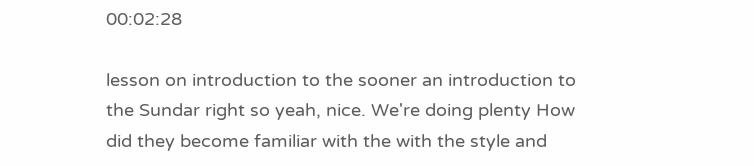00:02:28

lesson on introduction to the sooner an introduction to the Sundar right so yeah, nice. We're doing plenty How did they become familiar with the with the style and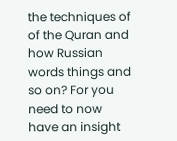the techniques of of the Quran and how Russian words things and so on? For you need to now have an insight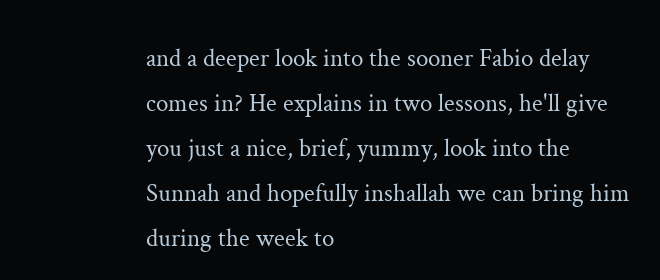and a deeper look into the sooner Fabio delay comes in? He explains in two lessons, he'll give you just a nice, brief, yummy, look into the Sunnah and hopefully inshallah we can bring him during the week to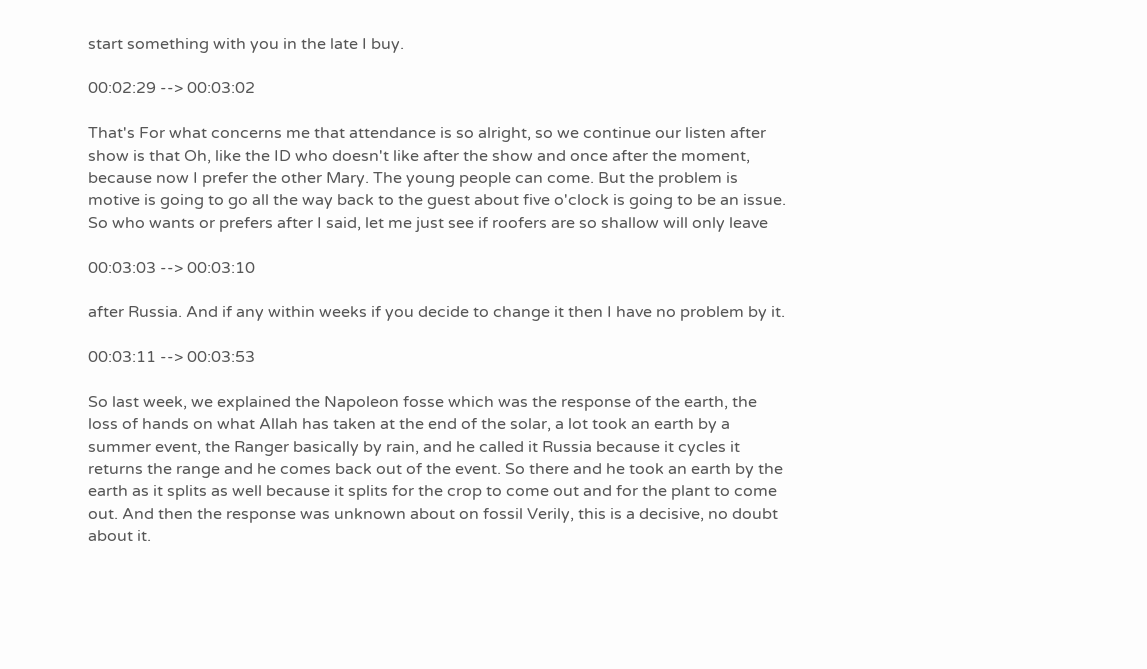start something with you in the late I buy.

00:02:29 --> 00:03:02

That's For what concerns me that attendance is so alright, so we continue our listen after show is that Oh, like the ID who doesn't like after the show and once after the moment, because now I prefer the other Mary. The young people can come. But the problem is motive is going to go all the way back to the guest about five o'clock is going to be an issue. So who wants or prefers after I said, let me just see if roofers are so shallow will only leave

00:03:03 --> 00:03:10

after Russia. And if any within weeks if you decide to change it then I have no problem by it.

00:03:11 --> 00:03:53

So last week, we explained the Napoleon fosse which was the response of the earth, the loss of hands on what Allah has taken at the end of the solar, a lot took an earth by a summer event, the Ranger basically by rain, and he called it Russia because it cycles it returns the range and he comes back out of the event. So there and he took an earth by the earth as it splits as well because it splits for the crop to come out and for the plant to come out. And then the response was unknown about on fossil Verily, this is a decisive, no doubt about it.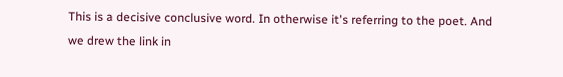This is a decisive conclusive word. In otherwise it's referring to the poet. And we drew the link in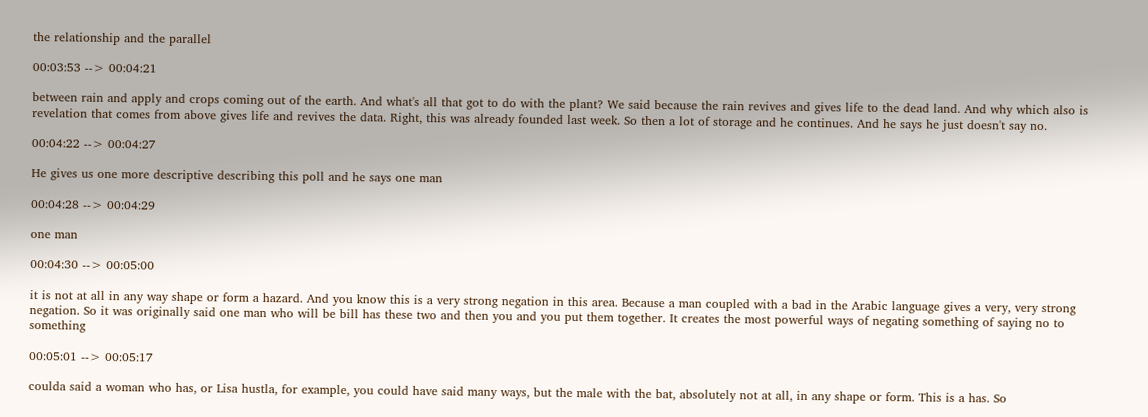the relationship and the parallel

00:03:53 --> 00:04:21

between rain and apply and crops coming out of the earth. And what's all that got to do with the plant? We said because the rain revives and gives life to the dead land. And why which also is revelation that comes from above gives life and revives the data. Right, this was already founded last week. So then a lot of storage and he continues. And he says he just doesn't say no.

00:04:22 --> 00:04:27

He gives us one more descriptive describing this poll and he says one man

00:04:28 --> 00:04:29

one man

00:04:30 --> 00:05:00

it is not at all in any way shape or form a hazard. And you know this is a very strong negation in this area. Because a man coupled with a bad in the Arabic language gives a very, very strong negation. So it was originally said one man who will be bill has these two and then you and you put them together. It creates the most powerful ways of negating something of saying no to something

00:05:01 --> 00:05:17

coulda said a woman who has, or Lisa hustla, for example, you could have said many ways, but the male with the bat, absolutely not at all, in any shape or form. This is a has. So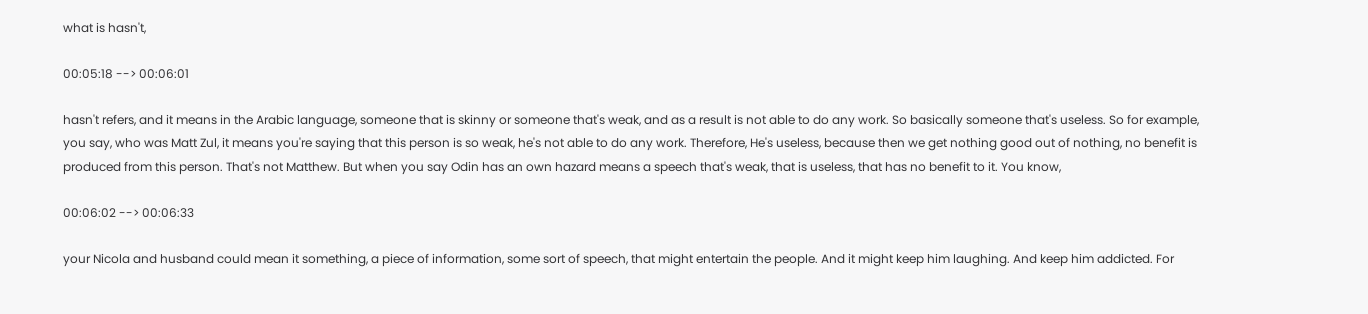what is hasn't,

00:05:18 --> 00:06:01

hasn't refers, and it means in the Arabic language, someone that is skinny or someone that's weak, and as a result is not able to do any work. So basically someone that's useless. So for example, you say, who was Matt Zul, it means you're saying that this person is so weak, he's not able to do any work. Therefore, He's useless, because then we get nothing good out of nothing, no benefit is produced from this person. That's not Matthew. But when you say Odin has an own hazard means a speech that's weak, that is useless, that has no benefit to it. You know,

00:06:02 --> 00:06:33

your Nicola and husband could mean it something, a piece of information, some sort of speech, that might entertain the people. And it might keep him laughing. And keep him addicted. For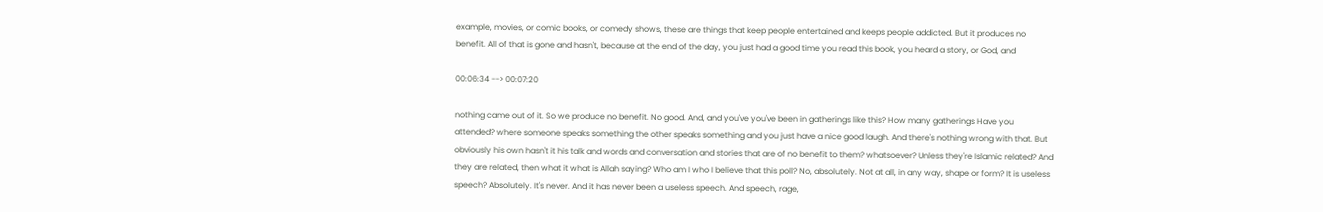example, movies, or comic books, or comedy shows, these are things that keep people entertained and keeps people addicted. But it produces no benefit. All of that is gone and hasn't, because at the end of the day, you just had a good time you read this book, you heard a story, or God, and

00:06:34 --> 00:07:20

nothing came out of it. So we produce no benefit. No good. And, and you've you've been in gatherings like this? How many gatherings Have you attended? where someone speaks something the other speaks something and you just have a nice good laugh. And there's nothing wrong with that. But obviously his own hasn't it his talk and words and conversation and stories that are of no benefit to them? whatsoever? Unless they're Islamic related? And they are related, then what it what is Allah saying? Who am I who I believe that this poll? No, absolutely. Not at all, in any way, shape or form? It is useless speech? Absolutely. It's never. And it has never been a useless speech. And speech, rage,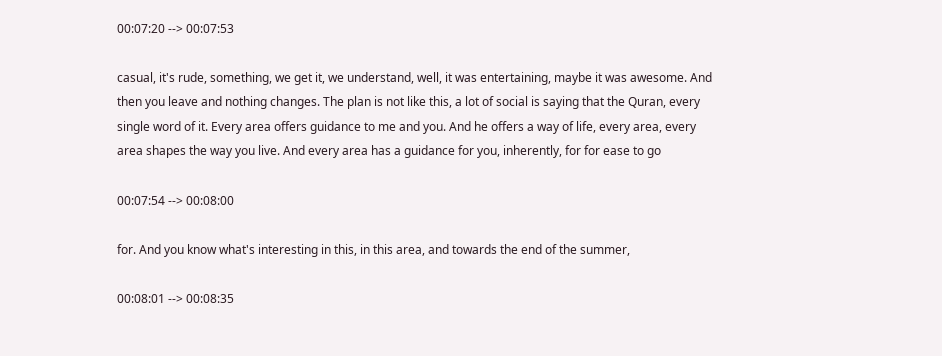00:07:20 --> 00:07:53

casual, it's rude, something, we get it, we understand, well, it was entertaining, maybe it was awesome. And then you leave and nothing changes. The plan is not like this, a lot of social is saying that the Quran, every single word of it. Every area offers guidance to me and you. And he offers a way of life, every area, every area shapes the way you live. And every area has a guidance for you, inherently, for for ease to go

00:07:54 --> 00:08:00

for. And you know what's interesting in this, in this area, and towards the end of the summer,

00:08:01 --> 00:08:35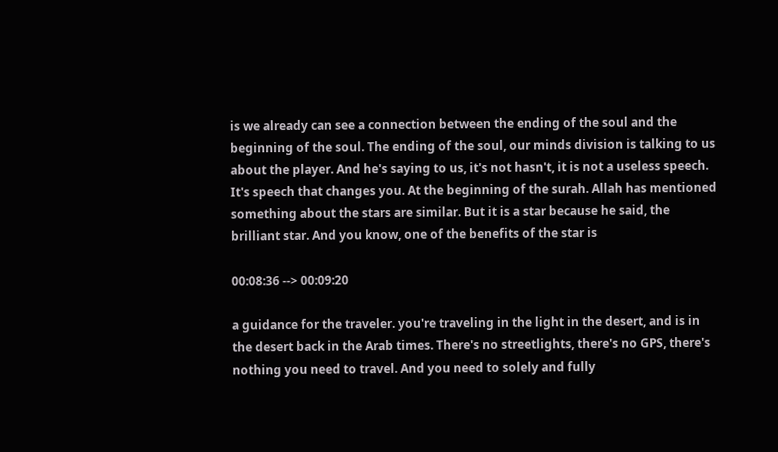is we already can see a connection between the ending of the soul and the beginning of the soul. The ending of the soul, our minds division is talking to us about the player. And he's saying to us, it's not hasn't, it is not a useless speech. It's speech that changes you. At the beginning of the surah. Allah has mentioned something about the stars are similar. But it is a star because he said, the brilliant star. And you know, one of the benefits of the star is

00:08:36 --> 00:09:20

a guidance for the traveler. you're traveling in the light in the desert, and is in the desert back in the Arab times. There's no streetlights, there's no GPS, there's nothing you need to travel. And you need to solely and fully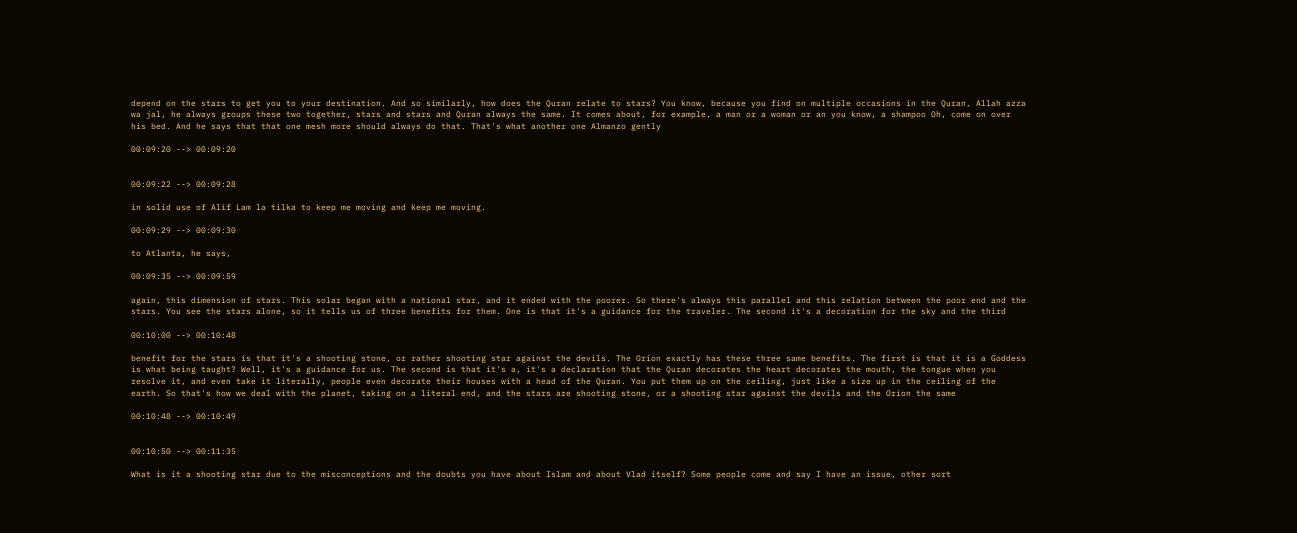depend on the stars to get you to your destination. And so similarly, how does the Quran relate to stars? You know, because you find on multiple occasions in the Quran, Allah azza wa jal, he always groups these two together, stars and stars and Quran always the same. It comes about, for example, a man or a woman or an you know, a shampoo Oh, come on over his bed. And he says that that one mesh more should always do that. That's what another one Almanzo gently

00:09:20 --> 00:09:20


00:09:22 --> 00:09:28

in solid use of Alif Lam la tilka to keep me moving and keep me moving.

00:09:29 --> 00:09:30

to Atlanta, he says,

00:09:35 --> 00:09:59

again, this dimension of stars. This solar began with a national star, and it ended with the poorer. So there's always this parallel and this relation between the poor end and the stars. You see the stars alone, so it tells us of three benefits for them. One is that it's a guidance for the traveler. The second it's a decoration for the sky and the third

00:10:00 --> 00:10:48

benefit for the stars is that it's a shooting stone, or rather shooting star against the devils. The Orion exactly has these three same benefits. The first is that it is a Goddess is what being taught? Well, it's a guidance for us. The second is that it's a, it's a declaration that the Quran decorates the heart decorates the mouth, the tongue when you resolve it, and even take it literally, people even decorate their houses with a head of the Quran. You put them up on the ceiling, just like a size up in the ceiling of the earth. So that's how we deal with the planet, taking on a literal end, and the stars are shooting stone, or a shooting star against the devils and the Orion the same

00:10:48 --> 00:10:49


00:10:50 --> 00:11:35

What is it a shooting star due to the misconceptions and the doubts you have about Islam and about Vlad itself? Some people come and say I have an issue, other sort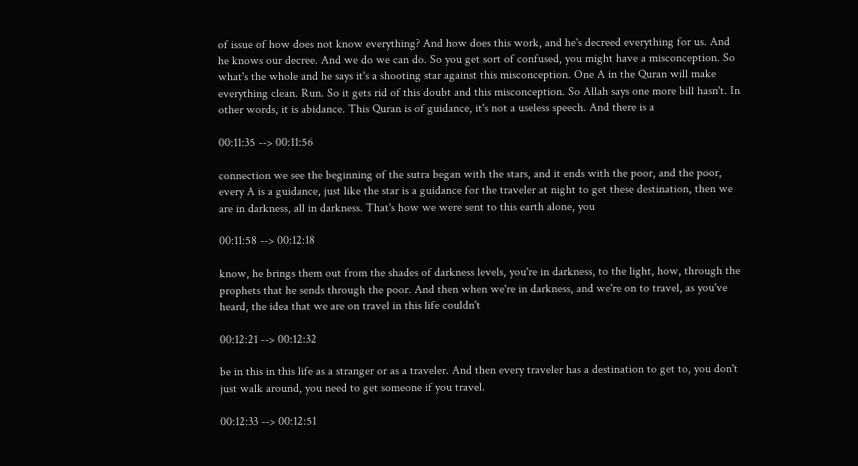of issue of how does not know everything? And how does this work, and he's decreed everything for us. And he knows our decree. And we do we can do. So you get sort of confused, you might have a misconception. So what's the whole and he says it's a shooting star against this misconception. One A in the Quran will make everything clean. Run. So it gets rid of this doubt and this misconception. So Allah says one more bill hasn't. In other words, it is abidance. This Quran is of guidance, it's not a useless speech. And there is a

00:11:35 --> 00:11:56

connection we see the beginning of the sutra began with the stars, and it ends with the poor, and the poor, every A is a guidance, just like the star is a guidance for the traveler at night to get these destination, then we are in darkness, all in darkness. That's how we were sent to this earth alone, you

00:11:58 --> 00:12:18

know, he brings them out from the shades of darkness levels, you're in darkness, to the light, how, through the prophets that he sends through the poor. And then when we're in darkness, and we're on to travel, as you've heard, the idea that we are on travel in this life couldn't

00:12:21 --> 00:12:32

be in this in this life as a stranger or as a traveler. And then every traveler has a destination to get to, you don't just walk around, you need to get someone if you travel.

00:12:33 --> 00:12:51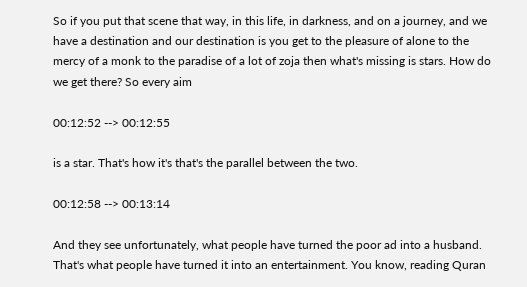So if you put that scene that way, in this life, in darkness, and on a journey, and we have a destination and our destination is you get to the pleasure of alone to the mercy of a monk to the paradise of a lot of zoja then what's missing is stars. How do we get there? So every aim

00:12:52 --> 00:12:55

is a star. That's how it's that's the parallel between the two.

00:12:58 --> 00:13:14

And they see unfortunately, what people have turned the poor ad into a husband. That's what people have turned it into an entertainment. You know, reading Quran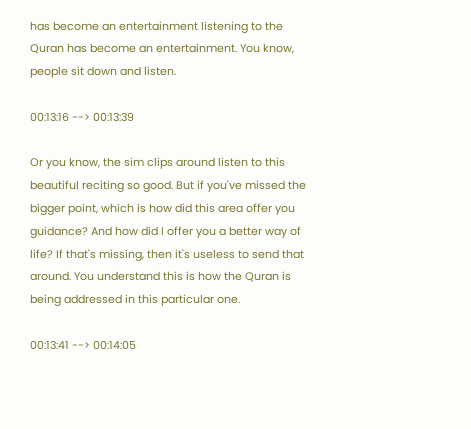has become an entertainment listening to the Quran has become an entertainment. You know, people sit down and listen.

00:13:16 --> 00:13:39

Or you know, the sim clips around listen to this beautiful reciting so good. But if you've missed the bigger point, which is how did this area offer you guidance? And how did I offer you a better way of life? If that's missing, then it's useless to send that around. You understand this is how the Quran is being addressed in this particular one.

00:13:41 --> 00:14:05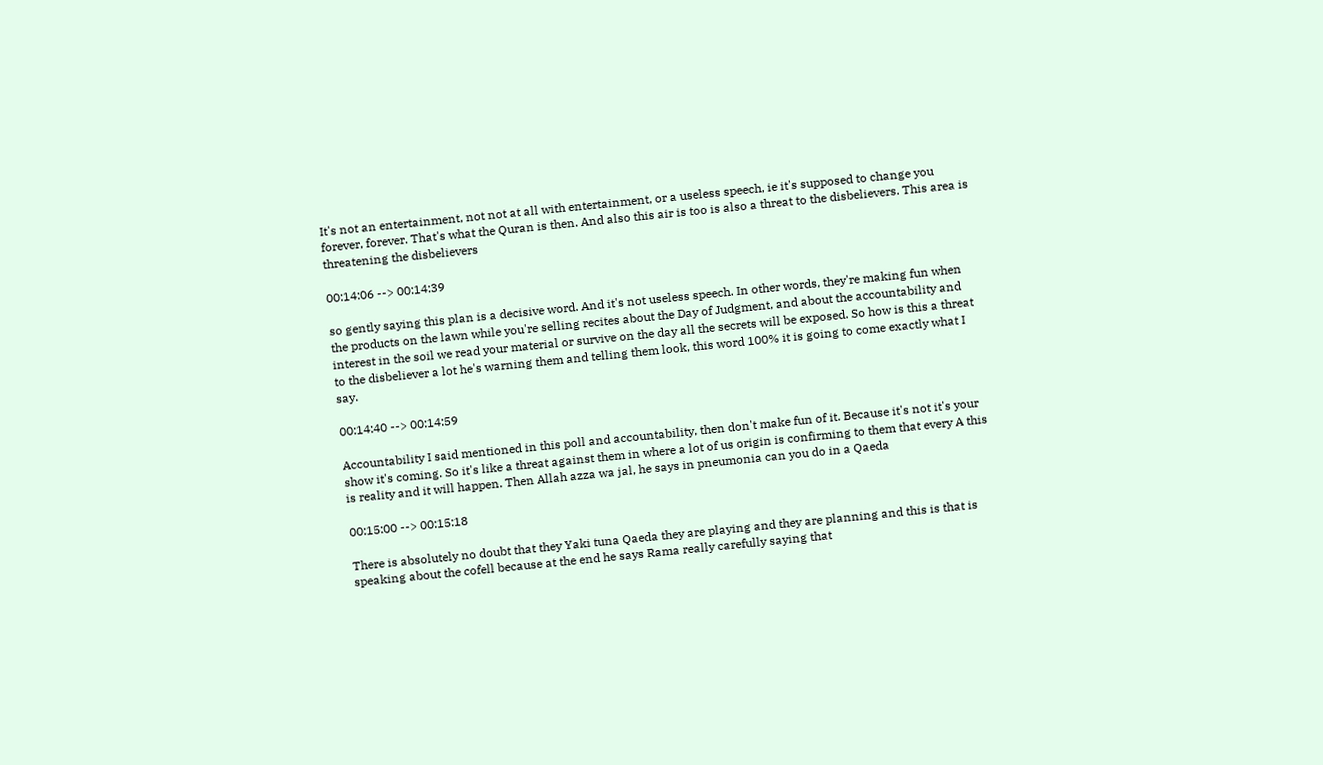It's not an entertainment, not not at all with entertainment, or a useless speech, ie it's supposed to change you forever, forever. That's what the Quran is then. And also this air is too is also a threat to the disbelievers. This area is threatening the disbelievers

00:14:06 --> 00:14:39

so gently saying this plan is a decisive word. And it's not useless speech. In other words, they're making fun when the products on the lawn while you're selling recites about the Day of Judgment, and about the accountability and interest in the soil we read your material or survive on the day all the secrets will be exposed. So how is this a threat to the disbeliever a lot he's warning them and telling them look, this word 100% it is going to come exactly what I say.

00:14:40 --> 00:14:59

Accountability I said mentioned in this poll and accountability, then don't make fun of it. Because it's not it's your show it's coming. So it's like a threat against them in where a lot of us origin is confirming to them that every A this is reality and it will happen. Then Allah azza wa jal, he says in pneumonia can you do in a Qaeda

00:15:00 --> 00:15:18

There is absolutely no doubt that they Yaki tuna Qaeda they are playing and they are planning and this is that is speaking about the cofell because at the end he says Rama really carefully saying that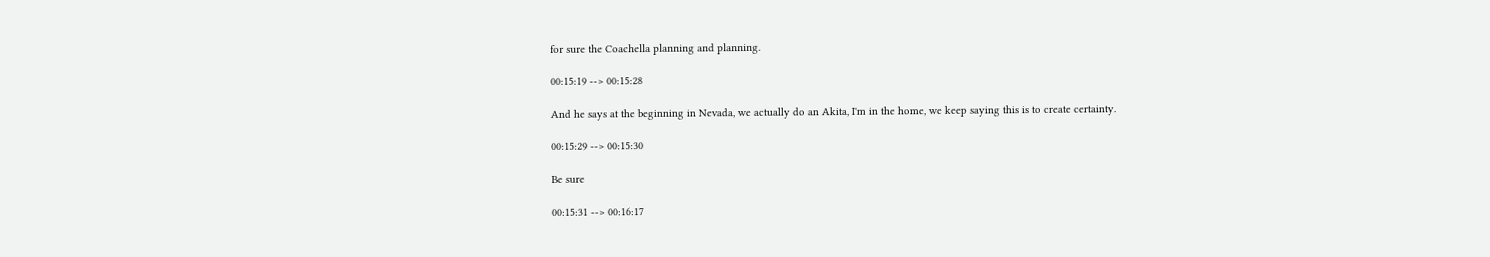for sure the Coachella planning and planning.

00:15:19 --> 00:15:28

And he says at the beginning in Nevada, we actually do an Akita, I'm in the home, we keep saying this is to create certainty.

00:15:29 --> 00:15:30

Be sure

00:15:31 --> 00:16:17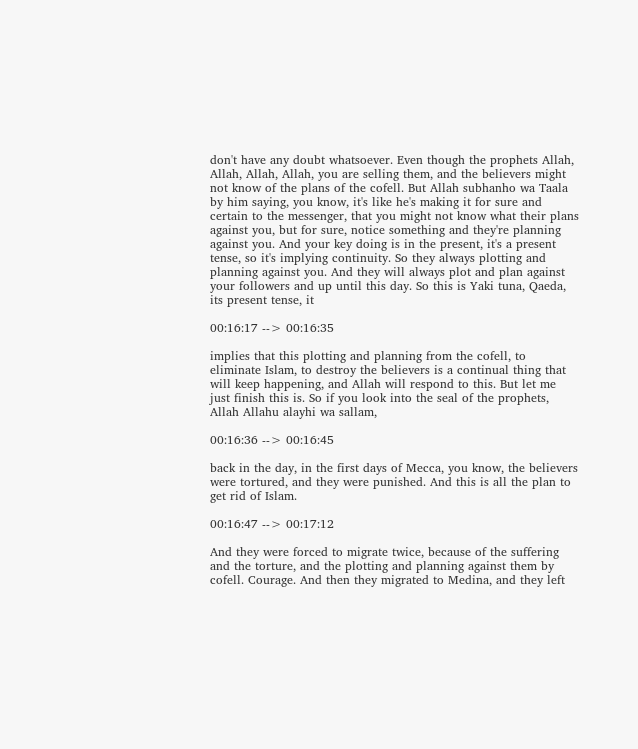don't have any doubt whatsoever. Even though the prophets Allah, Allah, Allah, Allah, you are selling them, and the believers might not know of the plans of the cofell. But Allah subhanho wa Taala by him saying, you know, it's like he's making it for sure and certain to the messenger, that you might not know what their plans against you, but for sure, notice something and they're planning against you. And your key doing is in the present, it's a present tense, so it's implying continuity. So they always plotting and planning against you. And they will always plot and plan against your followers and up until this day. So this is Yaki tuna, Qaeda, its present tense, it

00:16:17 --> 00:16:35

implies that this plotting and planning from the cofell, to eliminate Islam, to destroy the believers is a continual thing that will keep happening, and Allah will respond to this. But let me just finish this is. So if you look into the seal of the prophets, Allah Allahu alayhi wa sallam,

00:16:36 --> 00:16:45

back in the day, in the first days of Mecca, you know, the believers were tortured, and they were punished. And this is all the plan to get rid of Islam.

00:16:47 --> 00:17:12

And they were forced to migrate twice, because of the suffering and the torture, and the plotting and planning against them by cofell. Courage. And then they migrated to Medina, and they left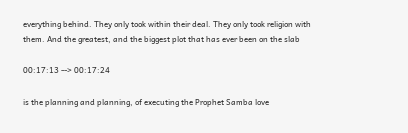everything behind. They only took within their deal. They only took religion with them. And the greatest, and the biggest plot that has ever been on the slab

00:17:13 --> 00:17:24

is the planning and planning, of executing the Prophet Samba love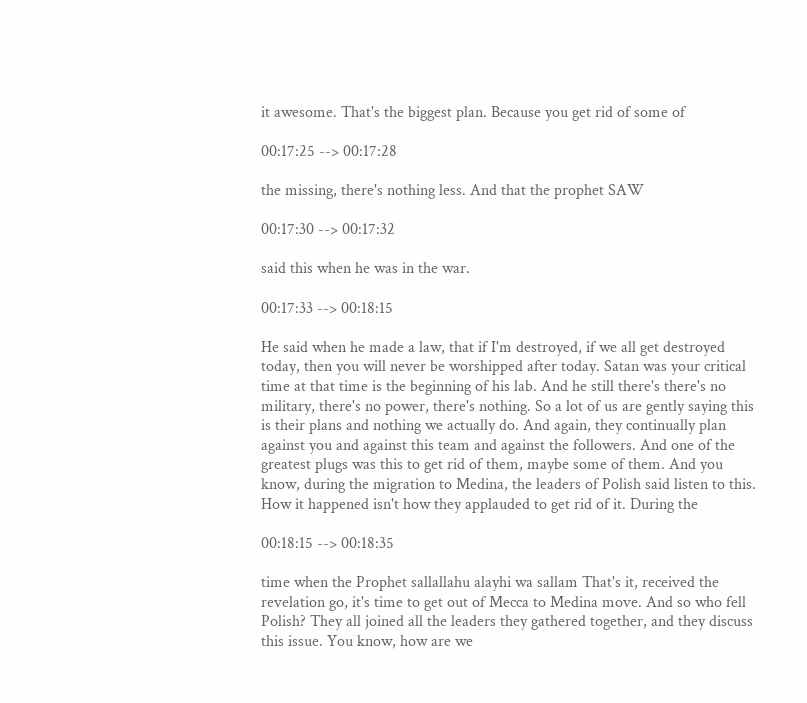it awesome. That's the biggest plan. Because you get rid of some of

00:17:25 --> 00:17:28

the missing, there's nothing less. And that the prophet SAW

00:17:30 --> 00:17:32

said this when he was in the war.

00:17:33 --> 00:18:15

He said when he made a law, that if I'm destroyed, if we all get destroyed today, then you will never be worshipped after today. Satan was your critical time at that time is the beginning of his lab. And he still there's there's no military, there's no power, there's nothing. So a lot of us are gently saying this is their plans and nothing we actually do. And again, they continually plan against you and against this team and against the followers. And one of the greatest plugs was this to get rid of them, maybe some of them. And you know, during the migration to Medina, the leaders of Polish said listen to this. How it happened isn't how they applauded to get rid of it. During the

00:18:15 --> 00:18:35

time when the Prophet sallallahu alayhi wa sallam That's it, received the revelation go, it's time to get out of Mecca to Medina move. And so who fell Polish? They all joined all the leaders they gathered together, and they discuss this issue. You know, how are we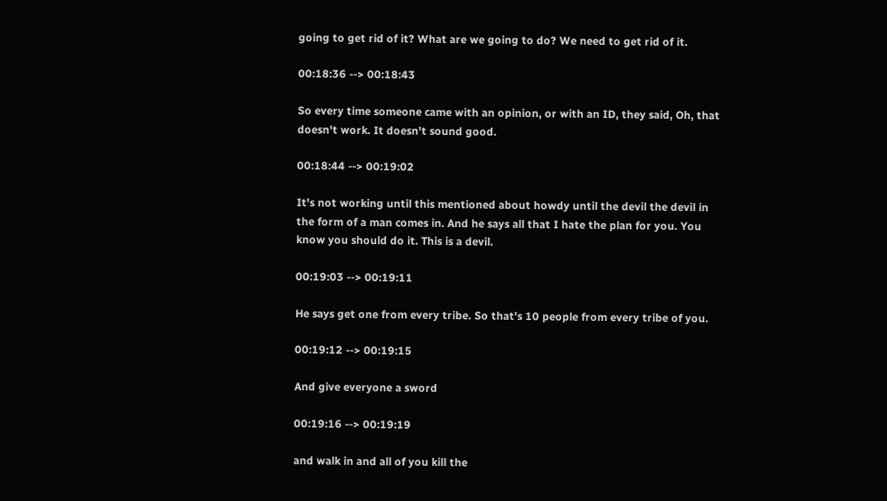going to get rid of it? What are we going to do? We need to get rid of it.

00:18:36 --> 00:18:43

So every time someone came with an opinion, or with an ID, they said, Oh, that doesn't work. It doesn't sound good.

00:18:44 --> 00:19:02

It's not working until this mentioned about howdy until the devil the devil in the form of a man comes in. And he says all that I hate the plan for you. You know you should do it. This is a devil.

00:19:03 --> 00:19:11

He says get one from every tribe. So that's 10 people from every tribe of you.

00:19:12 --> 00:19:15

And give everyone a sword

00:19:16 --> 00:19:19

and walk in and all of you kill the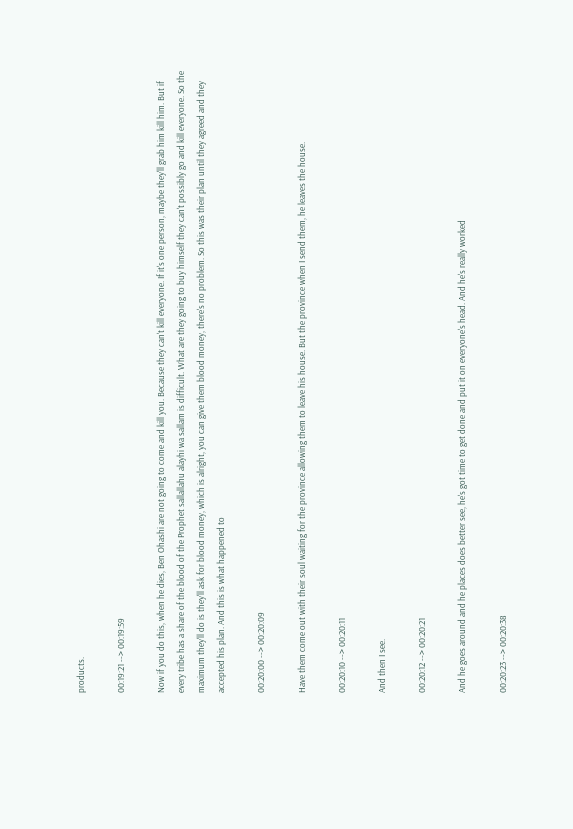products.

00:19:21 --> 00:19:59

Now if you do this, when he dies, Ben Ohashi are not going to come and kill you. Because they can't kill everyone. If it's one person, maybe they'll grab him kill him. But if every tribe has a share of the blood of the Prophet sallallahu alayhi wa sallam is difficult. What are they going to buy himself they can't possibly go and kill everyone. So the maximum they'll do is they'll ask for blood money, which is alright, you can give them blood money, there's no problem. So this was their plan until they agreed and they accepted his plan. And this is what happened to

00:20:00 --> 00:20:09

Have them come out with their soul waiting for the province allowing them to leave his house. But the province when I send them, he leaves the house.

00:20:10 --> 00:20:11

And then I see.

00:20:12 --> 00:20:21

And he goes around and he places does better see, he's got time to get done and put it on everyone's head. And he's really worked

00:20:23 --> 00:20:38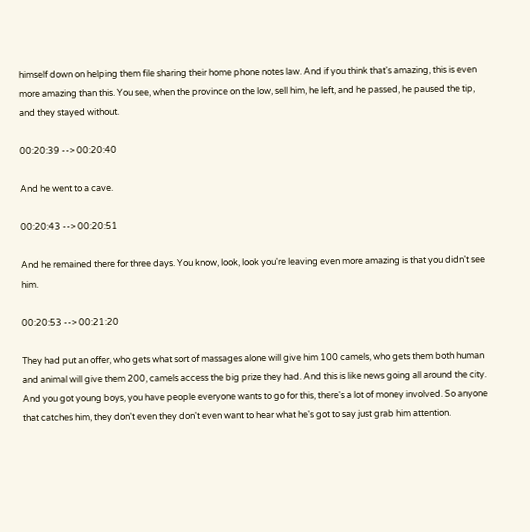himself down on helping them file sharing their home phone notes law. And if you think that's amazing, this is even more amazing than this. You see, when the province on the low, sell him, he left, and he passed, he paused the tip, and they stayed without.

00:20:39 --> 00:20:40

And he went to a cave.

00:20:43 --> 00:20:51

And he remained there for three days. You know, look, look you're leaving even more amazing is that you didn't see him.

00:20:53 --> 00:21:20

They had put an offer, who gets what sort of massages alone will give him 100 camels, who gets them both human and animal will give them 200, camels access the big prize they had. And this is like news going all around the city. And you got young boys, you have people everyone wants to go for this, there's a lot of money involved. So anyone that catches him, they don't even they don't even want to hear what he's got to say just grab him attention.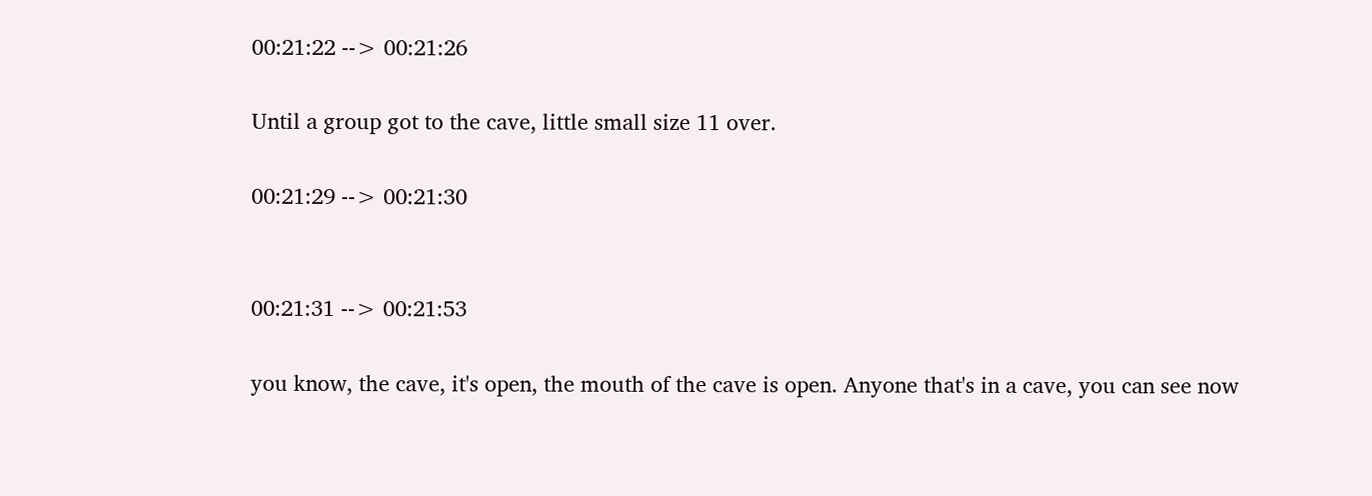00:21:22 --> 00:21:26

Until a group got to the cave, little small size 11 over.

00:21:29 --> 00:21:30


00:21:31 --> 00:21:53

you know, the cave, it's open, the mouth of the cave is open. Anyone that's in a cave, you can see now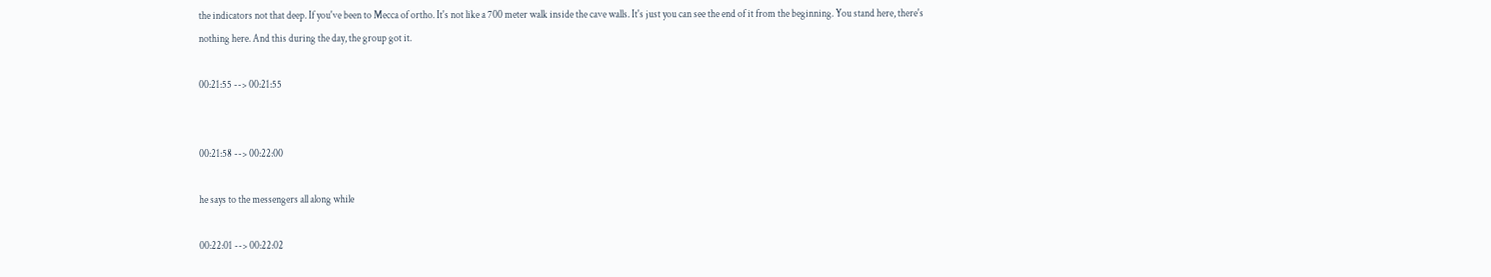the indicators not that deep. If you've been to Mecca of ortho. It's not like a 700 meter walk inside the cave walls. It's just you can see the end of it from the beginning. You stand here, there's nothing here. And this during the day, the group got it.

00:21:55 --> 00:21:55


00:21:58 --> 00:22:00

he says to the messengers all along while

00:22:01 --> 00:22:02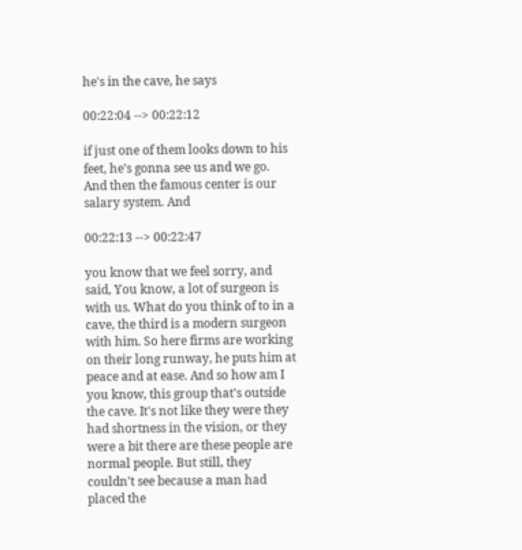he's in the cave, he says

00:22:04 --> 00:22:12

if just one of them looks down to his feet, he's gonna see us and we go. And then the famous center is our salary system. And

00:22:13 --> 00:22:47

you know that we feel sorry, and said, You know, a lot of surgeon is with us. What do you think of to in a cave, the third is a modern surgeon with him. So here firms are working on their long runway, he puts him at peace and at ease. And so how am I you know, this group that's outside the cave. It's not like they were they had shortness in the vision, or they were a bit there are these people are normal people. But still, they couldn't see because a man had placed the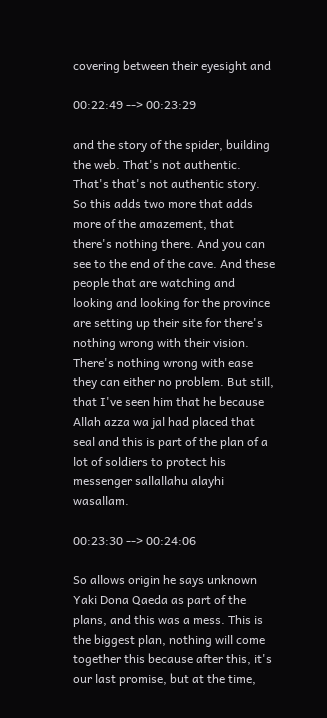covering between their eyesight and

00:22:49 --> 00:23:29

and the story of the spider, building the web. That's not authentic. That's that's not authentic story. So this adds two more that adds more of the amazement, that there's nothing there. And you can see to the end of the cave. And these people that are watching and looking and looking for the province are setting up their site for there's nothing wrong with their vision. There's nothing wrong with ease they can either no problem. But still, that I've seen him that he because Allah azza wa jal had placed that seal and this is part of the plan of a lot of soldiers to protect his messenger sallallahu alayhi wasallam.

00:23:30 --> 00:24:06

So allows origin he says unknown Yaki Dona Qaeda as part of the plans, and this was a mess. This is the biggest plan, nothing will come together this because after this, it's our last promise, but at the time,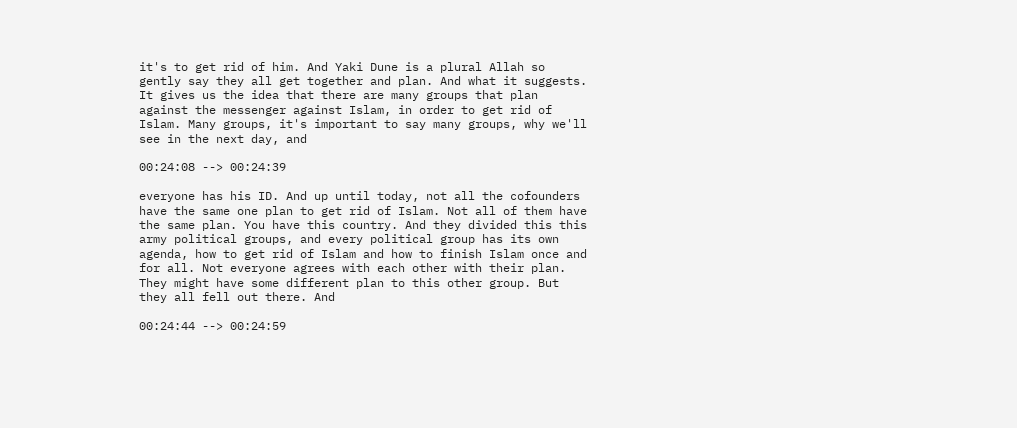it's to get rid of him. And Yaki Dune is a plural Allah so gently say they all get together and plan. And what it suggests. It gives us the idea that there are many groups that plan against the messenger against Islam, in order to get rid of Islam. Many groups, it's important to say many groups, why we'll see in the next day, and

00:24:08 --> 00:24:39

everyone has his ID. And up until today, not all the cofounders have the same one plan to get rid of Islam. Not all of them have the same plan. You have this country. And they divided this this army political groups, and every political group has its own agenda, how to get rid of Islam and how to finish Islam once and for all. Not everyone agrees with each other with their plan. They might have some different plan to this other group. But they all fell out there. And

00:24:44 --> 00:24:59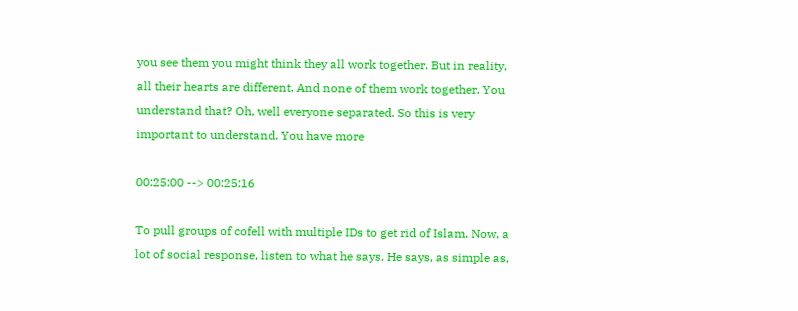you see them you might think they all work together. But in reality, all their hearts are different. And none of them work together. You understand that? Oh, well everyone separated. So this is very important to understand. You have more

00:25:00 --> 00:25:16

To pull groups of cofell with multiple IDs to get rid of Islam. Now, a lot of social response, listen to what he says. He says, as simple as,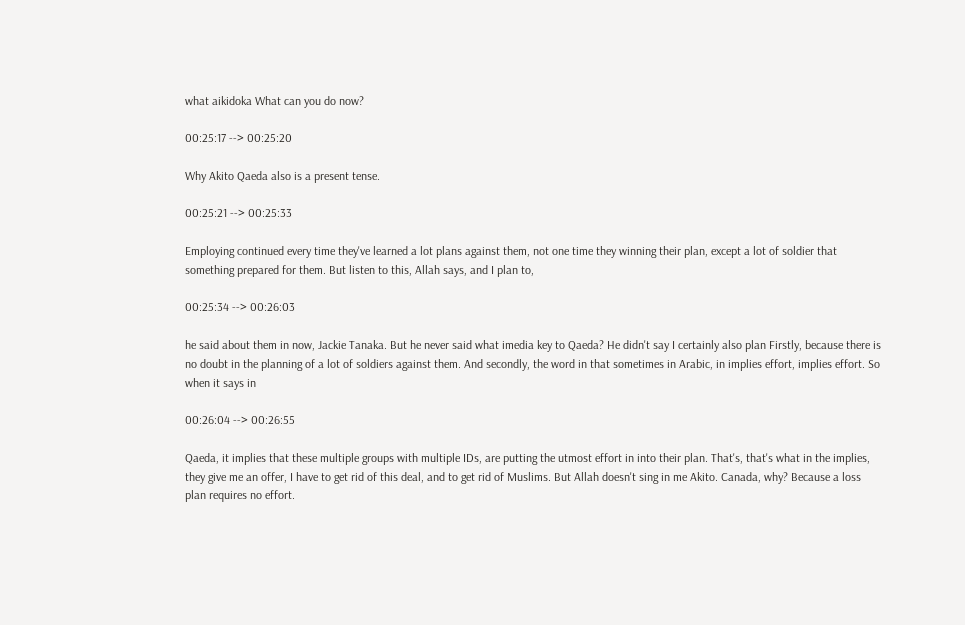what aikidoka What can you do now?

00:25:17 --> 00:25:20

Why Akito Qaeda also is a present tense.

00:25:21 --> 00:25:33

Employing continued every time they've learned a lot plans against them, not one time they winning their plan, except a lot of soldier that something prepared for them. But listen to this, Allah says, and I plan to,

00:25:34 --> 00:26:03

he said about them in now, Jackie Tanaka. But he never said what imedia key to Qaeda? He didn't say I certainly also plan Firstly, because there is no doubt in the planning of a lot of soldiers against them. And secondly, the word in that sometimes in Arabic, in implies effort, implies effort. So when it says in

00:26:04 --> 00:26:55

Qaeda, it implies that these multiple groups with multiple IDs, are putting the utmost effort in into their plan. That's, that's what in the implies, they give me an offer, I have to get rid of this deal, and to get rid of Muslims. But Allah doesn't sing in me Akito. Canada, why? Because a loss plan requires no effort.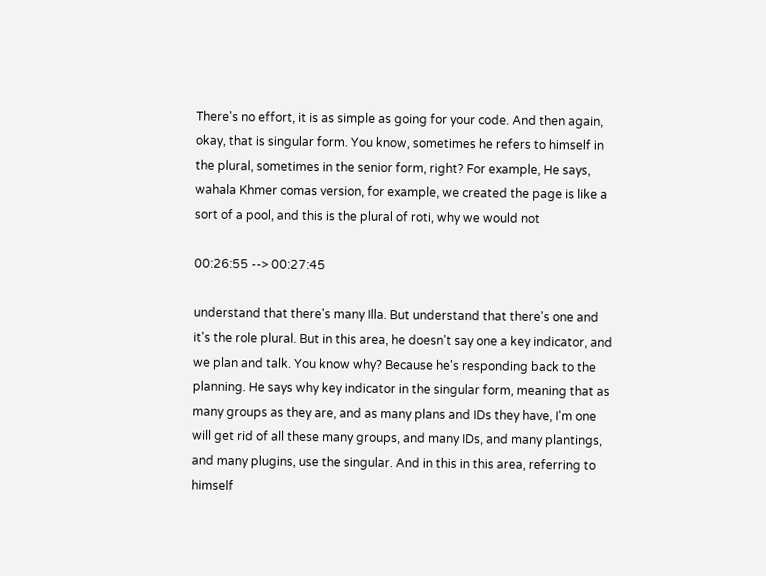There's no effort, it is as simple as going for your code. And then again, okay, that is singular form. You know, sometimes he refers to himself in the plural, sometimes in the senior form, right? For example, He says, wahala Khmer comas version, for example, we created the page is like a sort of a pool, and this is the plural of roti, why we would not

00:26:55 --> 00:27:45

understand that there's many Illa. But understand that there's one and it's the role plural. But in this area, he doesn't say one a key indicator, and we plan and talk. You know why? Because he's responding back to the planning. He says why key indicator in the singular form, meaning that as many groups as they are, and as many plans and IDs they have, I'm one will get rid of all these many groups, and many IDs, and many plantings, and many plugins, use the singular. And in this in this area, referring to himself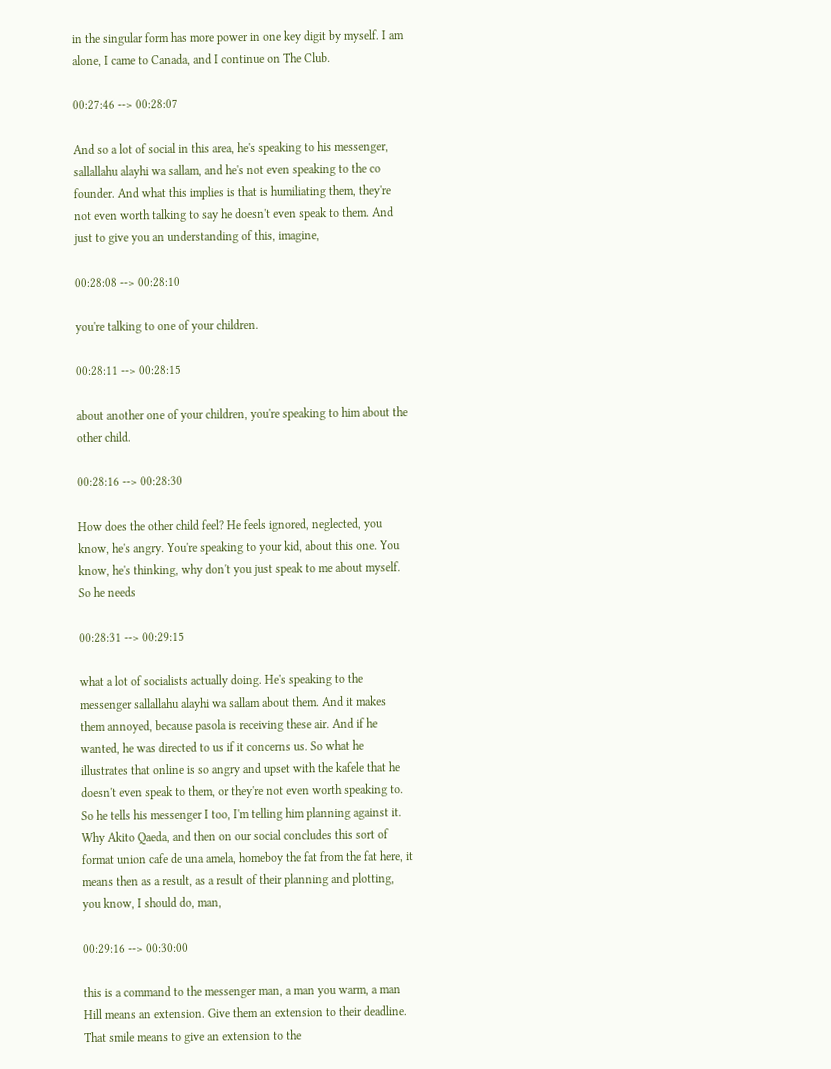in the singular form has more power in one key digit by myself. I am alone, I came to Canada, and I continue on The Club.

00:27:46 --> 00:28:07

And so a lot of social in this area, he's speaking to his messenger, sallallahu alayhi wa sallam, and he's not even speaking to the co founder. And what this implies is that is humiliating them, they're not even worth talking to say he doesn't even speak to them. And just to give you an understanding of this, imagine,

00:28:08 --> 00:28:10

you're talking to one of your children.

00:28:11 --> 00:28:15

about another one of your children, you're speaking to him about the other child.

00:28:16 --> 00:28:30

How does the other child feel? He feels ignored, neglected, you know, he's angry. You're speaking to your kid, about this one. You know, he's thinking, why don't you just speak to me about myself. So he needs

00:28:31 --> 00:29:15

what a lot of socialists actually doing. He's speaking to the messenger sallallahu alayhi wa sallam about them. And it makes them annoyed, because pasola is receiving these air. And if he wanted, he was directed to us if it concerns us. So what he illustrates that online is so angry and upset with the kafele that he doesn't even speak to them, or they're not even worth speaking to. So he tells his messenger I too, I'm telling him planning against it. Why Akito Qaeda, and then on our social concludes this sort of format union cafe de una amela, homeboy the fat from the fat here, it means then as a result, as a result of their planning and plotting, you know, I should do, man,

00:29:16 --> 00:30:00

this is a command to the messenger man, a man you warm, a man Hill means an extension. Give them an extension to their deadline. That smile means to give an extension to the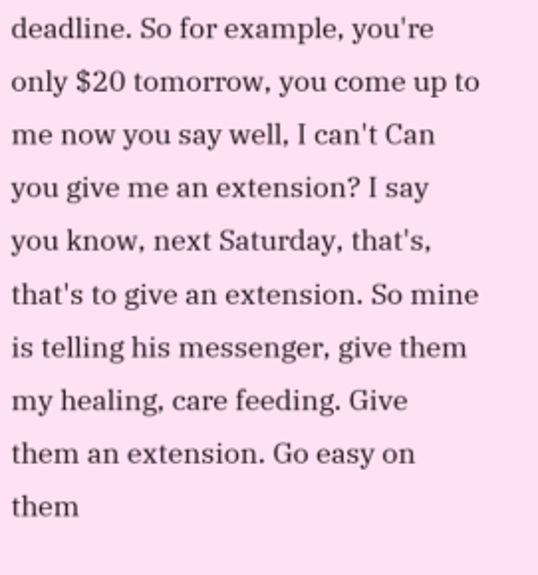deadline. So for example, you're only $20 tomorrow, you come up to me now you say well, I can't Can you give me an extension? I say you know, next Saturday, that's, that's to give an extension. So mine is telling his messenger, give them my healing, care feeding. Give them an extension. Go easy on them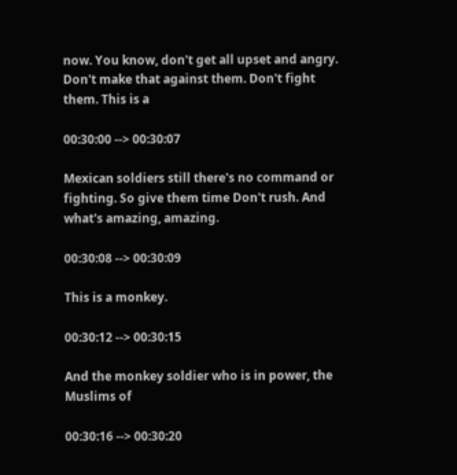now. You know, don't get all upset and angry. Don't make that against them. Don't fight them. This is a

00:30:00 --> 00:30:07

Mexican soldiers still there's no command or fighting. So give them time Don't rush. And what's amazing, amazing.

00:30:08 --> 00:30:09

This is a monkey.

00:30:12 --> 00:30:15

And the monkey soldier who is in power, the Muslims of

00:30:16 --> 00:30:20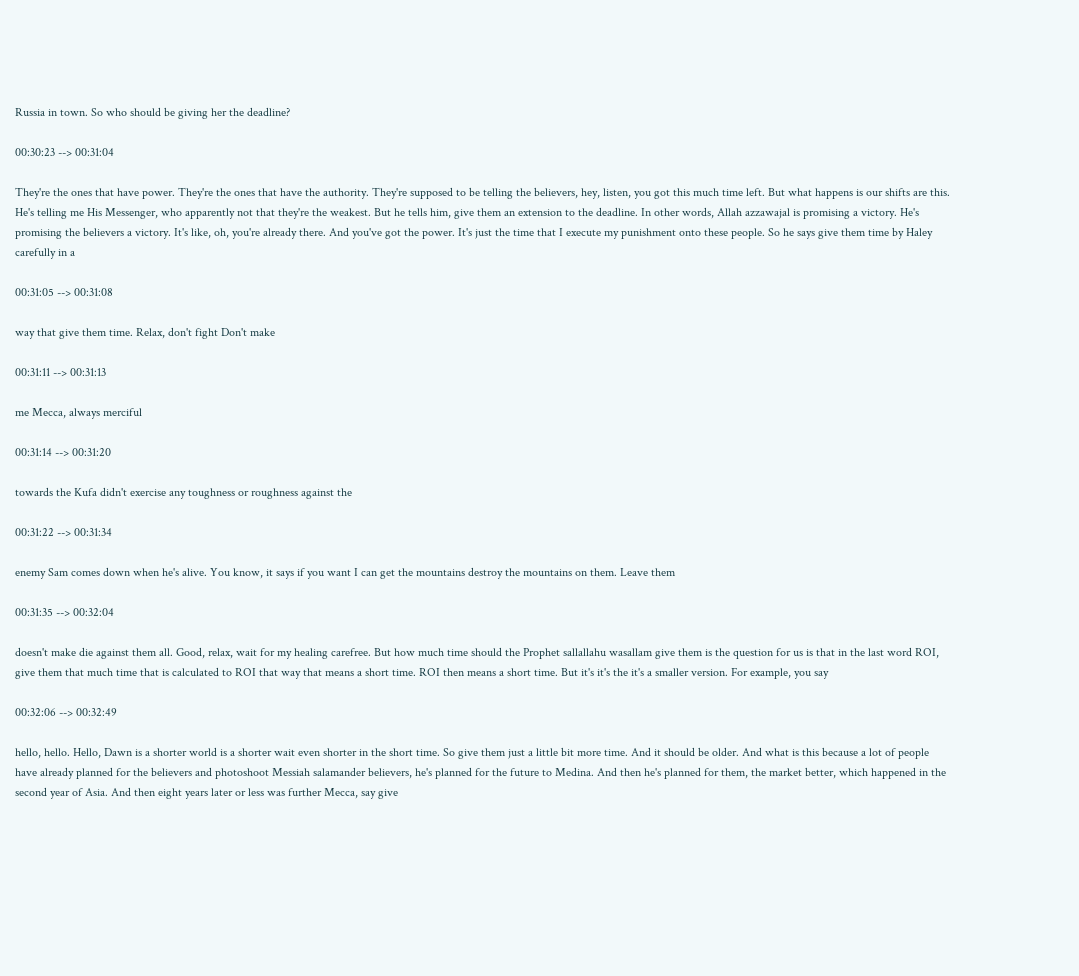Russia in town. So who should be giving her the deadline?

00:30:23 --> 00:31:04

They're the ones that have power. They're the ones that have the authority. They're supposed to be telling the believers, hey, listen, you got this much time left. But what happens is our shifts are this. He's telling me His Messenger, who apparently not that they're the weakest. But he tells him, give them an extension to the deadline. In other words, Allah azzawajal is promising a victory. He's promising the believers a victory. It's like, oh, you're already there. And you've got the power. It's just the time that I execute my punishment onto these people. So he says give them time by Haley carefully in a

00:31:05 --> 00:31:08

way that give them time. Relax, don't fight Don't make

00:31:11 --> 00:31:13

me Mecca, always merciful

00:31:14 --> 00:31:20

towards the Kufa didn't exercise any toughness or roughness against the

00:31:22 --> 00:31:34

enemy Sam comes down when he's alive. You know, it says if you want I can get the mountains destroy the mountains on them. Leave them

00:31:35 --> 00:32:04

doesn't make die against them all. Good, relax, wait for my healing carefree. But how much time should the Prophet sallallahu wasallam give them is the question for us is that in the last word ROI, give them that much time that is calculated to ROI that way that means a short time. ROI then means a short time. But it's it's the it's a smaller version. For example, you say

00:32:06 --> 00:32:49

hello, hello. Hello, Dawn is a shorter world is a shorter wait even shorter in the short time. So give them just a little bit more time. And it should be older. And what is this because a lot of people have already planned for the believers and photoshoot Messiah salamander believers, he's planned for the future to Medina. And then he's planned for them, the market better, which happened in the second year of Asia. And then eight years later or less was further Mecca, say give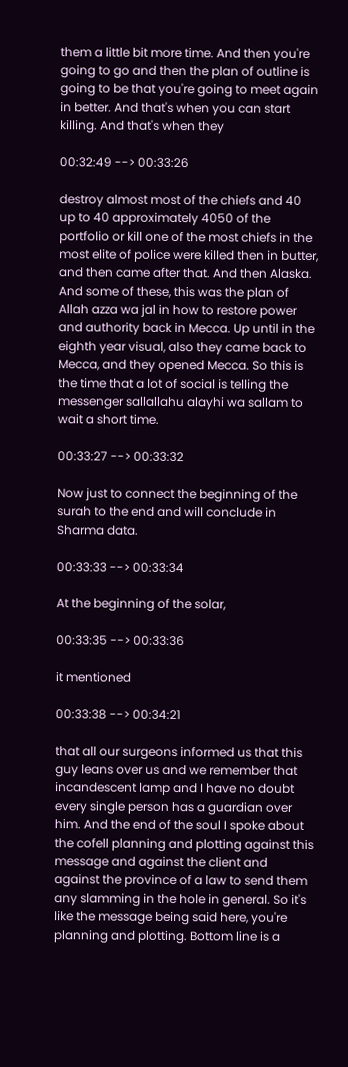them a little bit more time. And then you're going to go and then the plan of outline is going to be that you're going to meet again in better. And that's when you can start killing. And that's when they

00:32:49 --> 00:33:26

destroy almost most of the chiefs and 40 up to 40 approximately 4050 of the portfolio or kill one of the most chiefs in the most elite of police were killed then in butter, and then came after that. And then Alaska. And some of these, this was the plan of Allah azza wa jal in how to restore power and authority back in Mecca. Up until in the eighth year visual, also they came back to Mecca, and they opened Mecca. So this is the time that a lot of social is telling the messenger sallallahu alayhi wa sallam to wait a short time.

00:33:27 --> 00:33:32

Now just to connect the beginning of the surah to the end and will conclude in Sharma data.

00:33:33 --> 00:33:34

At the beginning of the solar,

00:33:35 --> 00:33:36

it mentioned

00:33:38 --> 00:34:21

that all our surgeons informed us that this guy leans over us and we remember that incandescent lamp and I have no doubt every single person has a guardian over him. And the end of the soul I spoke about the cofell planning and plotting against this message and against the client and against the province of a law to send them any slamming in the hole in general. So it's like the message being said here, you're planning and plotting. Bottom line is a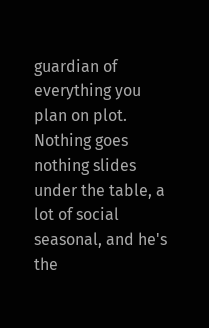guardian of everything you plan on plot. Nothing goes nothing slides under the table, a lot of social seasonal, and he's the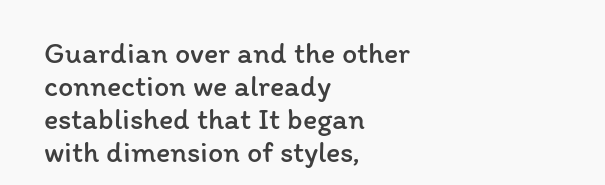Guardian over and the other connection we already established that It began with dimension of styles,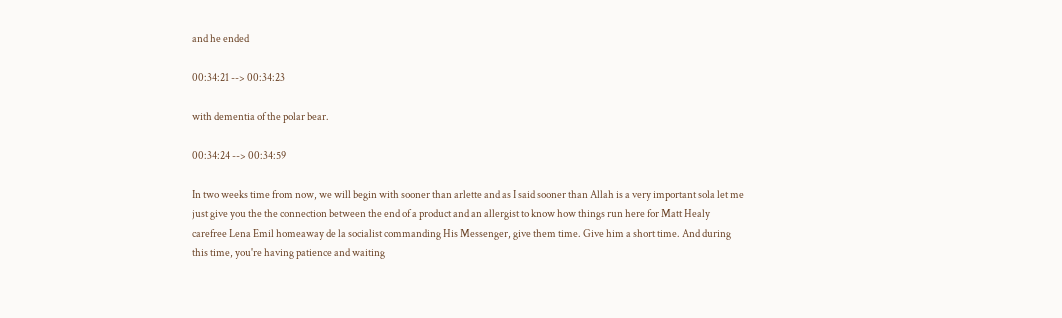and he ended

00:34:21 --> 00:34:23

with dementia of the polar bear.

00:34:24 --> 00:34:59

In two weeks time from now, we will begin with sooner than arlette and as I said sooner than Allah is a very important sola let me just give you the the connection between the end of a product and an allergist to know how things run here for Matt Healy carefree Lena Emil homeaway de la socialist commanding His Messenger, give them time. Give him a short time. And during this time, you're having patience and waiting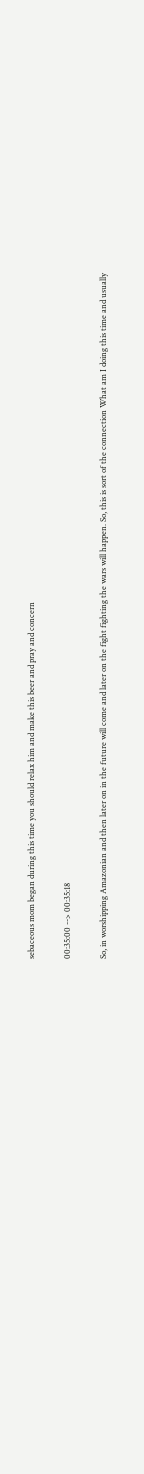sebaceous mom began during this time you should relax him and make this beer and pray and concern

00:35:00 --> 00:35:18

So, in worshipping Amazonian and then later on in the future will come and later on the fight fighting the wars will happen. So, this is sort of the connection What am I doing this time and usually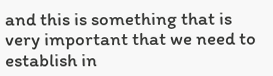and this is something that is very important that we need to establish in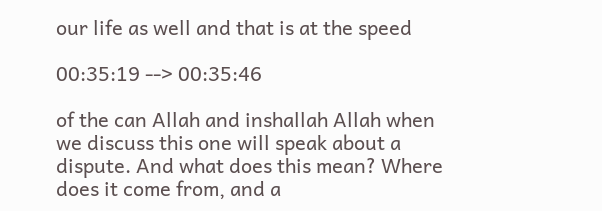our life as well and that is at the speed

00:35:19 --> 00:35:46

of the can Allah and inshallah Allah when we discuss this one will speak about a dispute. And what does this mean? Where does it come from, and a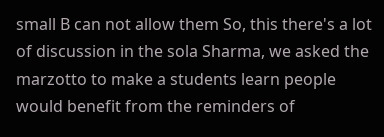small B can not allow them So, this there's a lot of discussion in the sola Sharma, we asked the marzotto to make a students learn people would benefit from the reminders of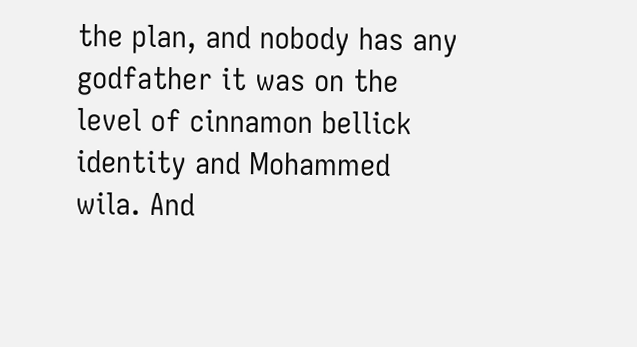the plan, and nobody has any godfather it was on the level of cinnamon bellick identity and Mohammed wila. And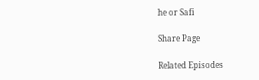he or Safi

Share Page

Related Episodes